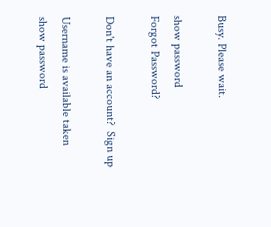Busy. Please wait.

show password
Forgot Password?

Don't have an account?  Sign up

Username is available taken
show password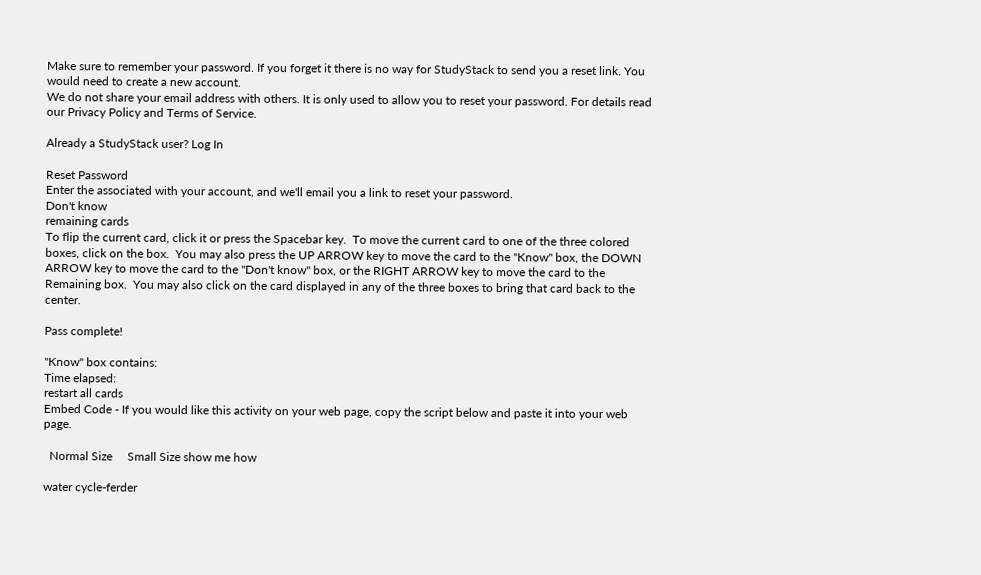Make sure to remember your password. If you forget it there is no way for StudyStack to send you a reset link. You would need to create a new account.
We do not share your email address with others. It is only used to allow you to reset your password. For details read our Privacy Policy and Terms of Service.

Already a StudyStack user? Log In

Reset Password
Enter the associated with your account, and we'll email you a link to reset your password.
Don't know
remaining cards
To flip the current card, click it or press the Spacebar key.  To move the current card to one of the three colored boxes, click on the box.  You may also press the UP ARROW key to move the card to the "Know" box, the DOWN ARROW key to move the card to the "Don't know" box, or the RIGHT ARROW key to move the card to the Remaining box.  You may also click on the card displayed in any of the three boxes to bring that card back to the center.

Pass complete!

"Know" box contains:
Time elapsed:
restart all cards
Embed Code - If you would like this activity on your web page, copy the script below and paste it into your web page.

  Normal Size     Small Size show me how

water cycle-ferder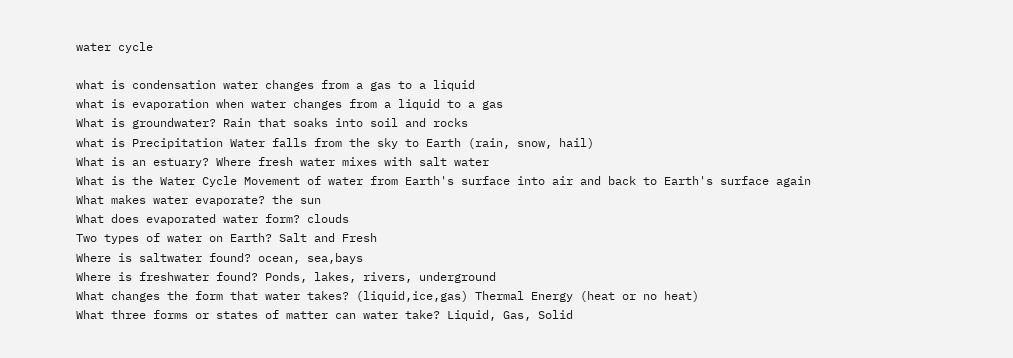water cycle

what is condensation water changes from a gas to a liquid
what is evaporation when water changes from a liquid to a gas
What is groundwater? Rain that soaks into soil and rocks
what is Precipitation Water falls from the sky to Earth (rain, snow, hail)
What is an estuary? Where fresh water mixes with salt water
What is the Water Cycle Movement of water from Earth's surface into air and back to Earth's surface again
What makes water evaporate? the sun
What does evaporated water form? clouds
Two types of water on Earth? Salt and Fresh
Where is saltwater found? ocean, sea,bays
Where is freshwater found? Ponds, lakes, rivers, underground
What changes the form that water takes? (liquid,ice,gas) Thermal Energy (heat or no heat)
What three forms or states of matter can water take? Liquid, Gas, Solid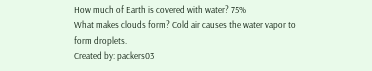How much of Earth is covered with water? 75%
What makes clouds form? Cold air causes the water vapor to form droplets.
Created by: packers03